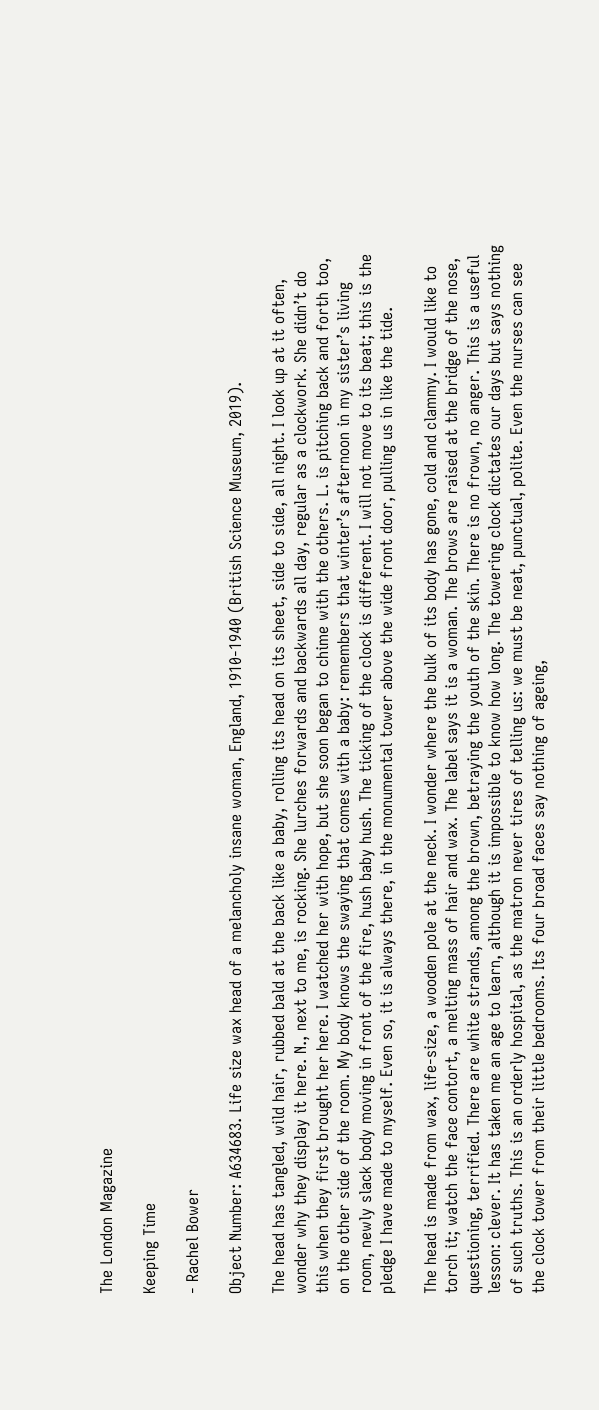The London Magazine

Keeping Time

- Rachel Bower

Object Number: A634683. Life size wax head of a melancholy insane woman, England, 1910-1940 (British Science Museum, 2019).

The head has tangled, wild hair, rubbed bald at the back like a baby, rolling its head on its sheet, side to side, all night. I look up at it often, wonder why they display it here. N., next to me, is rocking. She lurches forwards and backwards all day, regular as a clockwork. She didn’t do this when they first brought her here. I watched her with hope, but she soon began to chime with the others. L. is pitching back and forth too, on the other side of the room. My body knows the swaying that comes with a baby: remembers that winter’s afternoon in my sister’s living room, newly slack body moving in front of the fire, hush baby hush. The ticking of the clock is different. I will not move to its beat; this is the pledge I have made to myself. Even so, it is always there, in the monumental tower above the wide front door, pulling us in like the tide.

The head is made from wax, life-size, a wooden pole at the neck. I wonder where the bulk of its body has gone, cold and clammy. I would like to torch it; watch the face contort, a melting mass of hair and wax. The label says it is a woman. The brows are raised at the bridge of the nose, questioning, terrified. There are white strands, among the brown, betraying the youth of the skin. There is no frown, no anger. This is a useful lesson: clever. It has taken me an age to learn, although it is impossible to know how long. The towering clock dictates our days but says nothing of such truths. This is an orderly hospital, as the matron never tires of telling us: we must be neat, punctual, polite. Even the nurses can see the clock tower from their little bedrooms. Its four broad faces say nothing of ageing,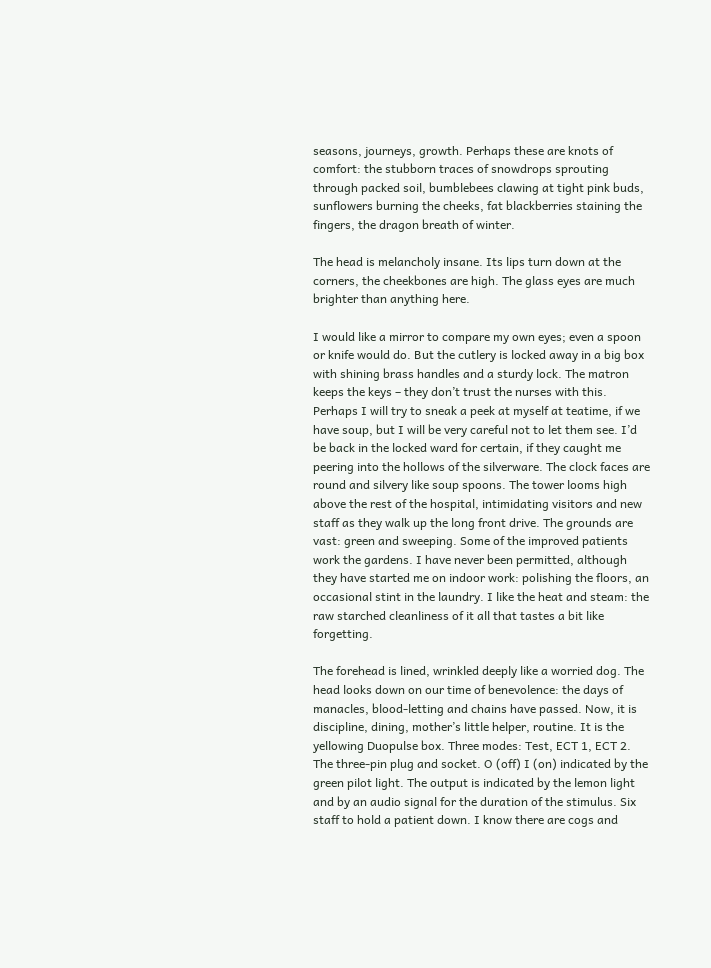seasons, journeys, growth. Perhaps these are knots of comfort: the stubborn traces of snowdrops sprouting through packed soil, bumblebees clawing at tight pink buds, sunflowers burning the cheeks, fat blackberries staining the fingers, the dragon breath of winter.

The head is melancholy insane. Its lips turn down at the corners, the cheekbones are high. The glass eyes are much brighter than anything here.

I would like a mirror to compare my own eyes; even a spoon or knife would do. But the cutlery is locked away in a big box with shining brass handles and a sturdy lock. The matron keeps the keys – they don’t trust the nurses with this. Perhaps I will try to sneak a peek at myself at teatime, if we have soup, but I will be very careful not to let them see. I’d be back in the locked ward for certain, if they caught me peering into the hollows of the silverware. The clock faces are round and silvery like soup spoons. The tower looms high above the rest of the hospital, intimidating visitors and new staff as they walk up the long front drive. The grounds are vast: green and sweeping. Some of the improved patients work the gardens. I have never been permitted, although they have started me on indoor work: polishing the floors, an occasional stint in the laundry. I like the heat and steam: the raw starched cleanliness of it all that tastes a bit like forgetting.

The forehead is lined, wrinkled deeply like a worried dog. The head looks down on our time of benevolence: the days of manacles, blood-letting and chains have passed. Now, it is discipline, dining, mother’s little helper, routine. It is the yellowing Duopulse box. Three modes: Test, ECT 1, ECT 2. The three-pin plug and socket. O (off) I (on) indicated by the green pilot light. The output is indicated by the lemon light and by an audio signal for the duration of the stimulus. Six staff to hold a patient down. I know there are cogs and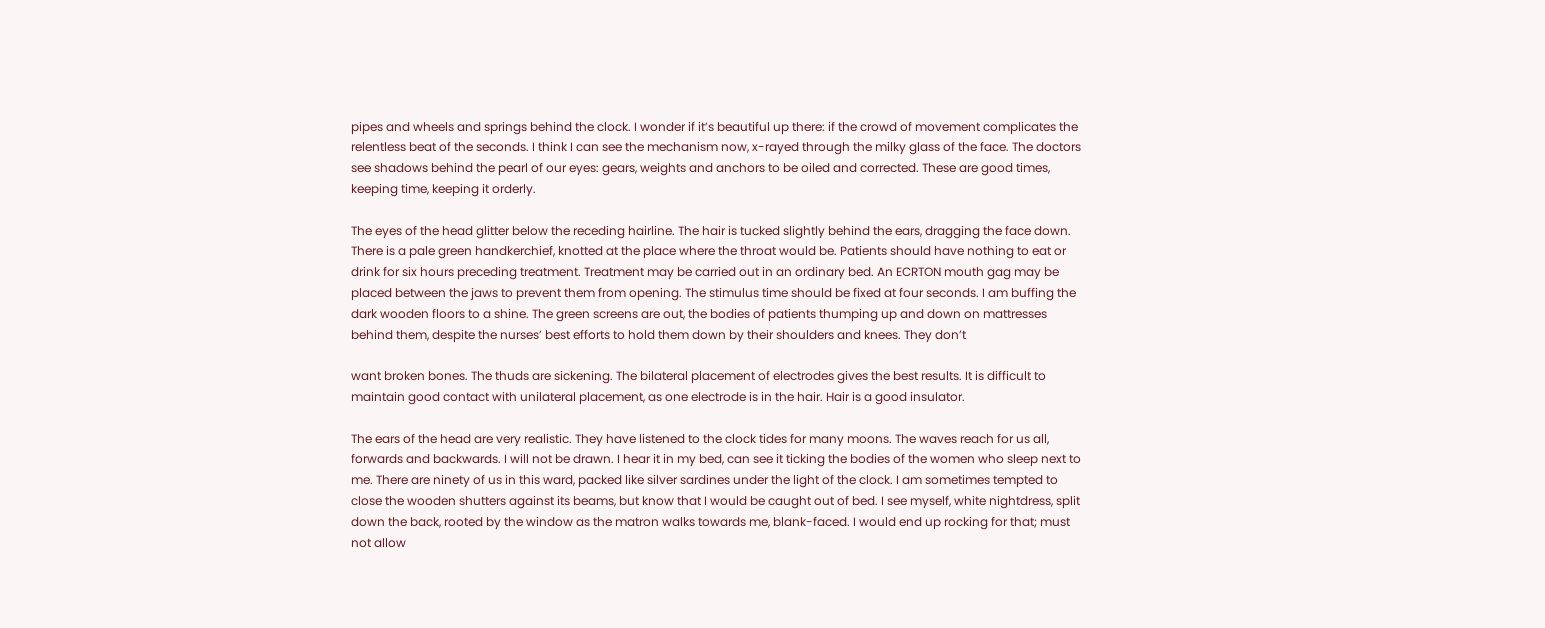pipes and wheels and springs behind the clock. I wonder if it’s beautiful up there: if the crowd of movement complicates the relentless beat of the seconds. I think I can see the mechanism now, x-rayed through the milky glass of the face. The doctors see shadows behind the pearl of our eyes: gears, weights and anchors to be oiled and corrected. These are good times, keeping time, keeping it orderly.

The eyes of the head glitter below the receding hairline. The hair is tucked slightly behind the ears, dragging the face down. There is a pale green handkerchief, knotted at the place where the throat would be. Patients should have nothing to eat or drink for six hours preceding treatment. Treatment may be carried out in an ordinary bed. An ECRTON mouth gag may be placed between the jaws to prevent them from opening. The stimulus time should be fixed at four seconds. I am buffing the dark wooden floors to a shine. The green screens are out, the bodies of patients thumping up and down on mattresses behind them, despite the nurses’ best efforts to hold them down by their shoulders and knees. They don’t

want broken bones. The thuds are sickening. The bilateral placement of electrodes gives the best results. It is difficult to maintain good contact with unilateral placement, as one electrode is in the hair. Hair is a good insulator.

The ears of the head are very realistic. They have listened to the clock tides for many moons. The waves reach for us all, forwards and backwards. I will not be drawn. I hear it in my bed, can see it ticking the bodies of the women who sleep next to me. There are ninety of us in this ward, packed like silver sardines under the light of the clock. I am sometimes tempted to close the wooden shutters against its beams, but know that I would be caught out of bed. I see myself, white nightdress, split down the back, rooted by the window as the matron walks towards me, blank-faced. I would end up rocking for that; must not allow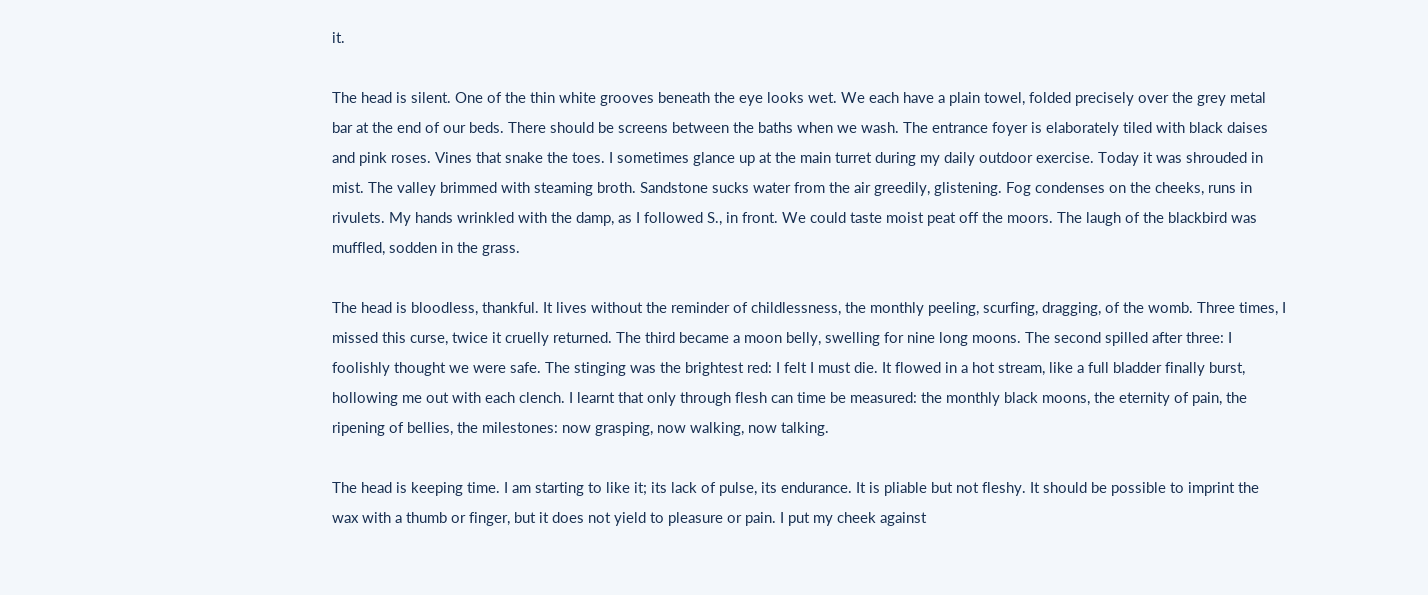it.

The head is silent. One of the thin white grooves beneath the eye looks wet. We each have a plain towel, folded precisely over the grey metal bar at the end of our beds. There should be screens between the baths when we wash. The entrance foyer is elaborately tiled with black daises and pink roses. Vines that snake the toes. I sometimes glance up at the main turret during my daily outdoor exercise. Today it was shrouded in mist. The valley brimmed with steaming broth. Sandstone sucks water from the air greedily, glistening. Fog condenses on the cheeks, runs in rivulets. My hands wrinkled with the damp, as I followed S., in front. We could taste moist peat off the moors. The laugh of the blackbird was muffled, sodden in the grass.

The head is bloodless, thankful. It lives without the reminder of childlessness, the monthly peeling, scurfing, dragging, of the womb. Three times, I missed this curse, twice it cruelly returned. The third became a moon belly, swelling for nine long moons. The second spilled after three: I foolishly thought we were safe. The stinging was the brightest red: I felt I must die. It flowed in a hot stream, like a full bladder finally burst, hollowing me out with each clench. I learnt that only through flesh can time be measured: the monthly black moons, the eternity of pain, the ripening of bellies, the milestones: now grasping, now walking, now talking.

The head is keeping time. I am starting to like it; its lack of pulse, its endurance. It is pliable but not fleshy. It should be possible to imprint the wax with a thumb or finger, but it does not yield to pleasure or pain. I put my cheek against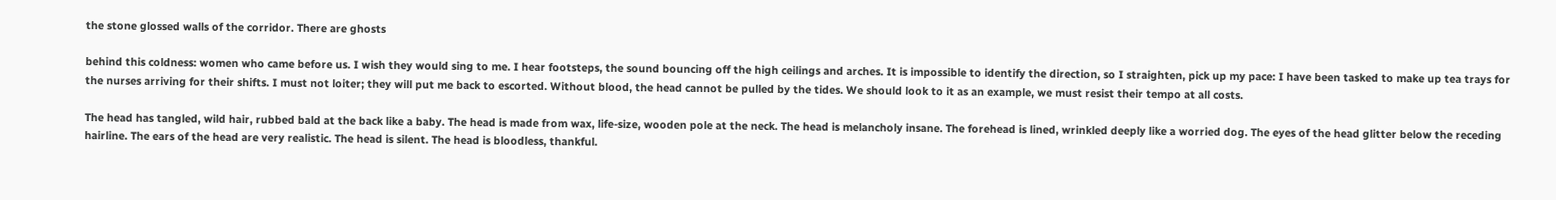the stone glossed walls of the corridor. There are ghosts

behind this coldness: women who came before us. I wish they would sing to me. I hear footsteps, the sound bouncing off the high ceilings and arches. It is impossible to identify the direction, so I straighten, pick up my pace: I have been tasked to make up tea trays for the nurses arriving for their shifts. I must not loiter; they will put me back to escorted. Without blood, the head cannot be pulled by the tides. We should look to it as an example, we must resist their tempo at all costs.

The head has tangled, wild hair, rubbed bald at the back like a baby. The head is made from wax, life-size, wooden pole at the neck. The head is melancholy insane. The forehead is lined, wrinkled deeply like a worried dog. The eyes of the head glitter below the receding hairline. The ears of the head are very realistic. The head is silent. The head is bloodless, thankful.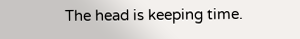The head is keeping time.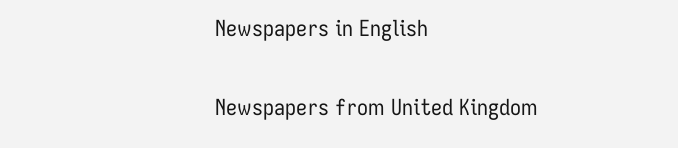Newspapers in English

Newspapers from United Kingdom